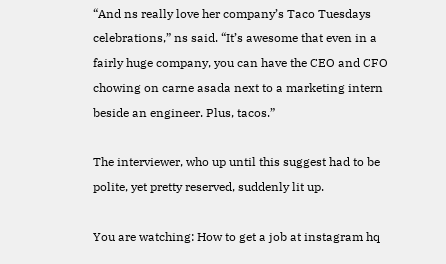“And ns really love her company’s Taco Tuesdays celebrations,” ns said. “It’s awesome that even in a fairly huge company, you can have the CEO and CFO chowing on carne asada next to a marketing intern beside an engineer. Plus, tacos.”

The interviewer, who up until this suggest had to be polite, yet pretty reserved, suddenly lit up.

You are watching: How to get a job at instagram hq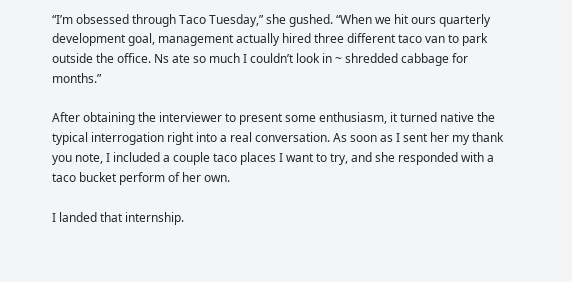“I’m obsessed through Taco Tuesday,” she gushed. “When we hit ours quarterly development goal, management actually hired three different taco van to park outside the office. Ns ate so much I couldn’t look in ~ shredded cabbage for months.”

After obtaining the interviewer to present some enthusiasm, it turned native the typical interrogation right into a real conversation. As soon as I sent her my thank you note, I included a couple taco places I want to try, and she responded with a taco bucket perform of her own.

I landed that internship.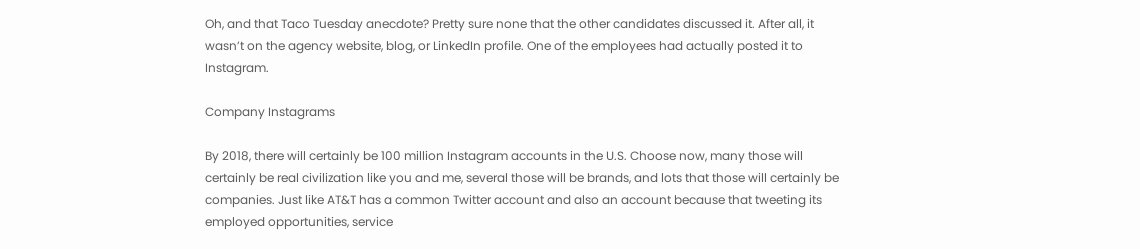Oh, and that Taco Tuesday anecdote? Pretty sure none that the other candidates discussed it. After all, it wasn’t on the agency website, blog, or LinkedIn profile. One of the employees had actually posted it to Instagram.

Company Instagrams

By 2018, there will certainly be 100 million Instagram accounts in the U.S. Choose now, many those will certainly be real civilization like you and me, several those will be brands, and lots that those will certainly be companies. Just like AT&T has a common Twitter account and also an account because that tweeting its employed opportunities, service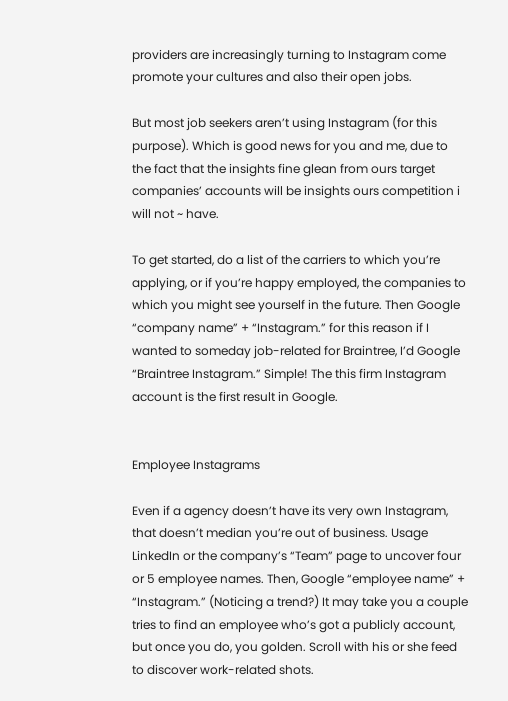providers are increasingly turning to Instagram come promote your cultures and also their open jobs.

But most job seekers aren’t using Instagram (for this purpose). Which is good news for you and me, due to the fact that the insights fine glean from ours target companies’ accounts will be insights ours competition i will not ~ have.

To get started, do a list of the carriers to which you’re applying, or if you’re happy employed, the companies to which you might see yourself in the future. Then Google “company name” + “Instagram.” for this reason if I wanted to someday job-related for Braintree, I’d Google “Braintree Instagram.” Simple! The this firm Instagram account is the first result in Google.


Employee Instagrams

Even if a agency doesn’t have its very own Instagram, that doesn’t median you’re out of business. Usage LinkedIn or the company’s “Team” page to uncover four or 5 employee names. Then, Google “employee name” + “Instagram.” (Noticing a trend?) It may take you a couple tries to find an employee who’s got a publicly account, but once you do, you golden. Scroll with his or she feed to discover work-related shots.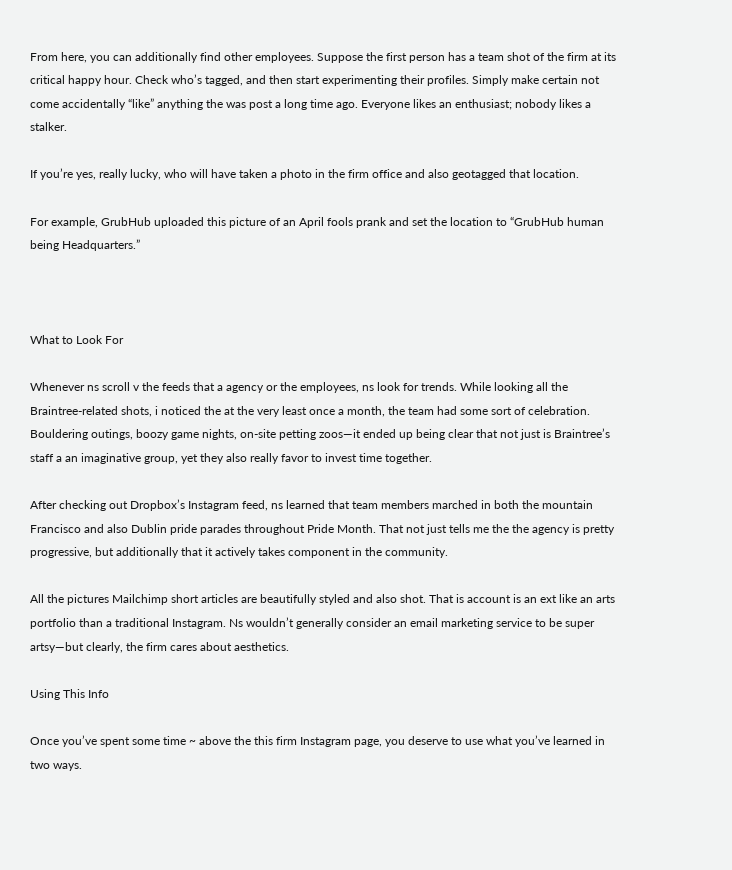From here, you can additionally find other employees. Suppose the first person has a team shot of the firm at its critical happy hour. Check who’s tagged, and then start experimenting their profiles. Simply make certain not come accidentally “like” anything the was post a long time ago. Everyone likes an enthusiast; nobody likes a stalker.

If you’re yes, really lucky, who will have taken a photo in the firm office and also geotagged that location.

For example, GrubHub uploaded this picture of an April fools prank and set the location to “GrubHub human being Headquarters.”



What to Look For

Whenever ns scroll v the feeds that a agency or the employees, ns look for trends. While looking all the Braintree-related shots, i noticed the at the very least once a month, the team had some sort of celebration. Bouldering outings, boozy game nights, on-site petting zoos—it ended up being clear that not just is Braintree’s staff a an imaginative group, yet they also really favor to invest time together.

After checking out Dropbox’s Instagram feed, ns learned that team members marched in both the mountain Francisco and also Dublin pride parades throughout Pride Month. That not just tells me the the agency is pretty progressive, but additionally that it actively takes component in the community.

All the pictures Mailchimp short articles are beautifully styled and also shot. That is account is an ext like an arts portfolio than a traditional Instagram. Ns wouldn’t generally consider an email marketing service to be super artsy—but clearly, the firm cares about aesthetics.

Using This Info

Once you’ve spent some time ~ above the this firm Instagram page, you deserve to use what you’ve learned in two ways.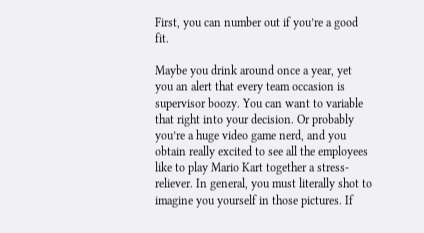First, you can number out if you’re a good fit.

Maybe you drink around once a year, yet you an alert that every team occasion is supervisor boozy. You can want to variable that right into your decision. Or probably you’re a huge video game nerd, and you obtain really excited to see all the employees like to play Mario Kart together a stress-reliever. In general, you must literally shot to imagine you yourself in those pictures. If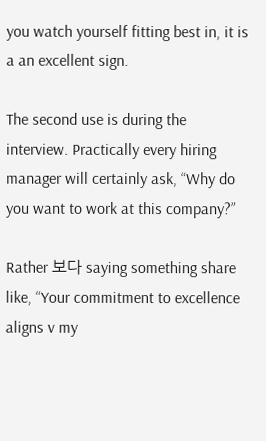you watch yourself fitting best in, it is a an excellent sign.

The second use is during the interview. Practically every hiring manager will certainly ask, “Why do you want to work at this company?”

Rather 보다 saying something share like, “Your commitment to excellence aligns v my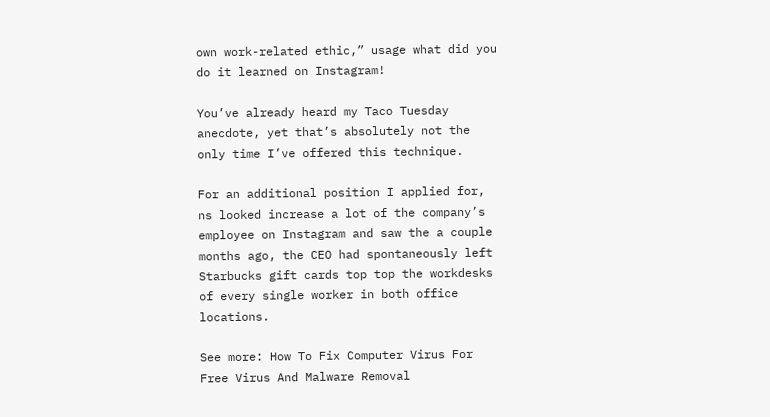own work-related ethic,” usage what did you do it learned on Instagram!

You’ve already heard my Taco Tuesday anecdote, yet that’s absolutely not the only time I’ve offered this technique.

For an additional position I applied for, ns looked increase a lot of the company’s employee on Instagram and saw the a couple months ago, the CEO had spontaneously left Starbucks gift cards top top the workdesks of every single worker in both office locations.

See more: How To Fix Computer Virus For Free Virus And Malware Removal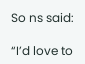So ns said:

“I’d love to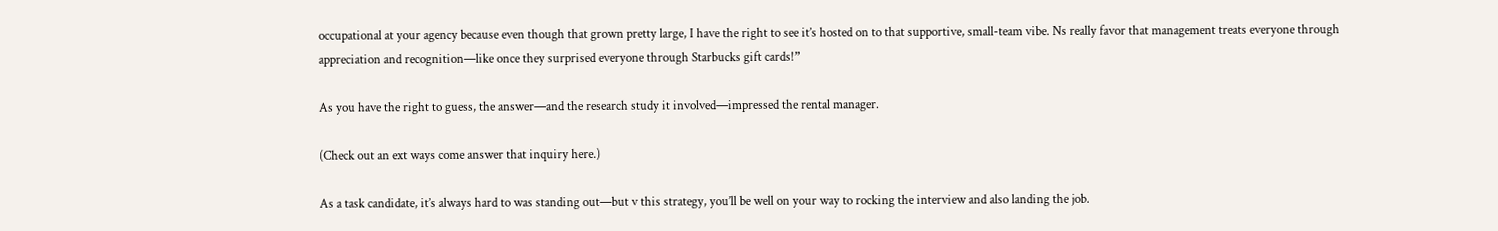occupational at your agency because even though that grown pretty large, I have the right to see it’s hosted on to that supportive, small-team vibe. Ns really favor that management treats everyone through appreciation and recognition—like once they surprised everyone through Starbucks gift cards!”

As you have the right to guess, the answer—and the research study it involved—impressed the rental manager.

(Check out an ext ways come answer that inquiry here.)

As a task candidate, it’s always hard to was standing out—but v this strategy, you’ll be well on your way to rocking the interview and also landing the job.